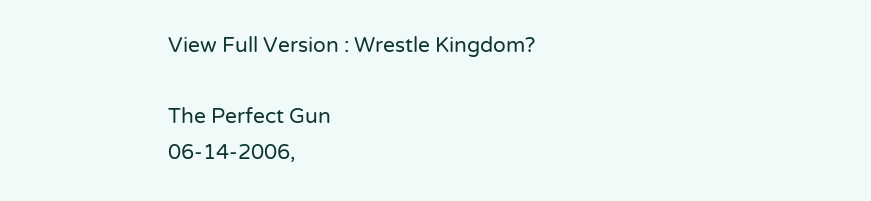View Full Version : Wrestle Kingdom?

The Perfect Gun
06-14-2006,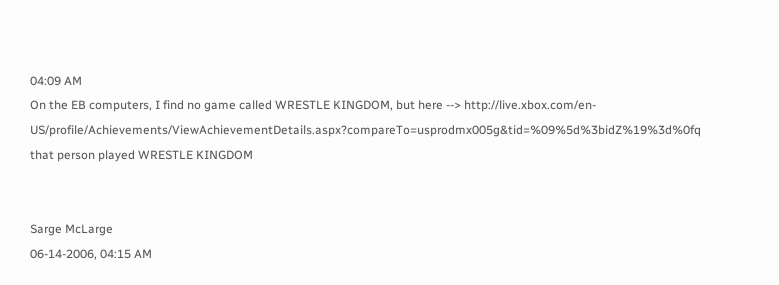04:09 AM
On the EB computers, I find no game called WRESTLE KINGDOM, but here --> http://live.xbox.com/en-US/profile/Achievements/ViewAchievementDetails.aspx?compareTo=usprodmx005g&tid=%09%5d%3bidZ%19%3d%0fq that person played WRESTLE KINGDOM


Sarge McLarge
06-14-2006, 04:15 AM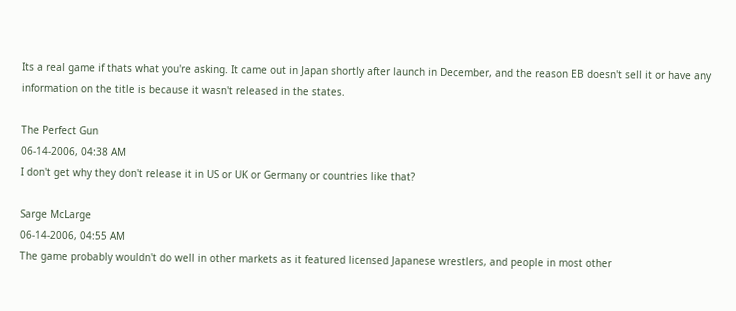Its a real game if thats what you're asking. It came out in Japan shortly after launch in December, and the reason EB doesn't sell it or have any information on the title is because it wasn't released in the states.

The Perfect Gun
06-14-2006, 04:38 AM
I don't get why they don't release it in US or UK or Germany or countries like that?

Sarge McLarge
06-14-2006, 04:55 AM
The game probably wouldn't do well in other markets as it featured licensed Japanese wrestlers, and people in most other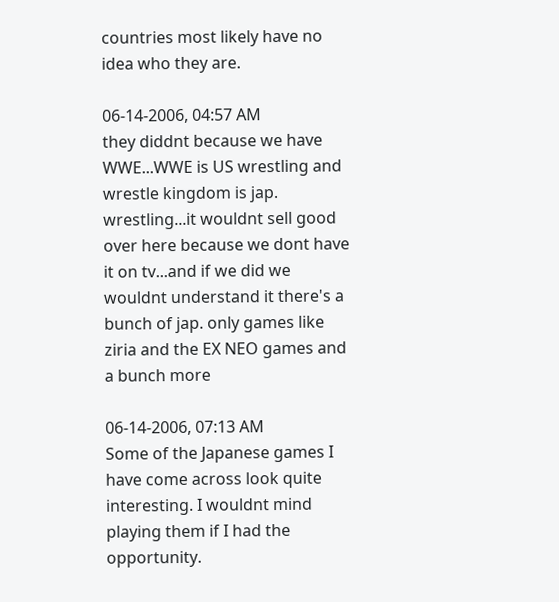countries most likely have no idea who they are.

06-14-2006, 04:57 AM
they diddnt because we have WWE...WWE is US wrestling and wrestle kingdom is jap. wrestling...it wouldnt sell good over here because we dont have it on tv...and if we did we wouldnt understand it there's a bunch of jap. only games like ziria and the EX NEO games and a bunch more

06-14-2006, 07:13 AM
Some of the Japanese games I have come across look quite interesting. I wouldnt mind playing them if I had the opportunity.